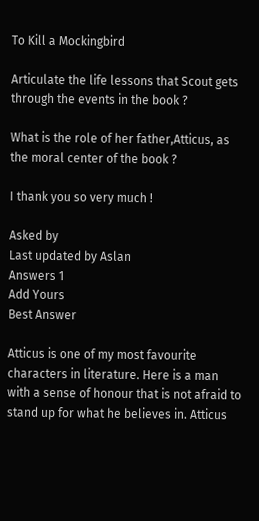To Kill a Mockingbird

Articulate the life lessons that Scout gets through the events in the book ?

What is the role of her father,Atticus, as the moral center of the book ?

I thank you so very much !

Asked by
Last updated by Aslan
Answers 1
Add Yours
Best Answer

Atticus is one of my most favourite characters in literature. Here is a man with a sense of honour that is not afraid to stand up for what he believes in. Atticus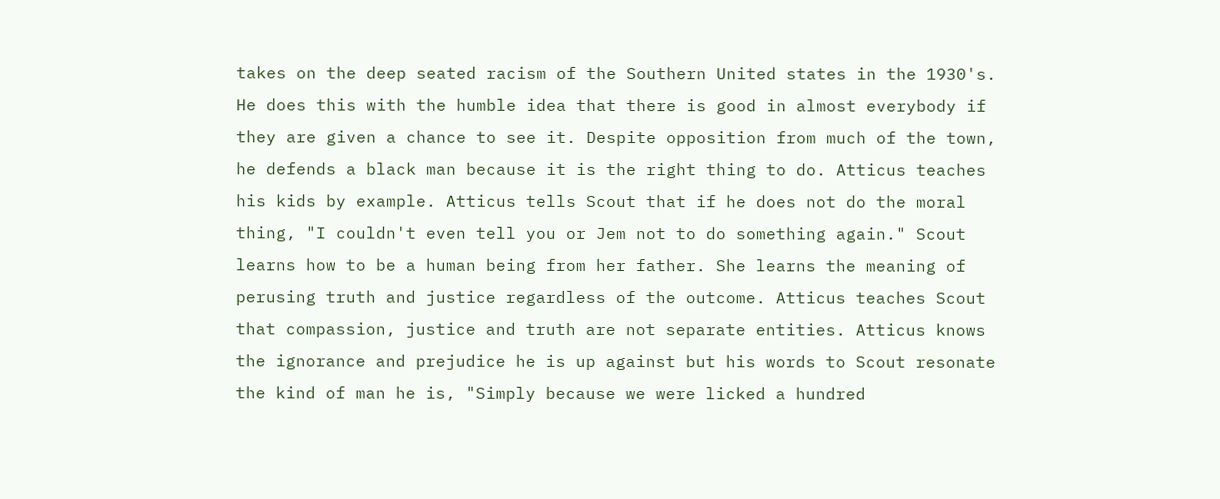takes on the deep seated racism of the Southern United states in the 1930's. He does this with the humble idea that there is good in almost everybody if they are given a chance to see it. Despite opposition from much of the town, he defends a black man because it is the right thing to do. Atticus teaches his kids by example. Atticus tells Scout that if he does not do the moral thing, "I couldn't even tell you or Jem not to do something again." Scout learns how to be a human being from her father. She learns the meaning of perusing truth and justice regardless of the outcome. Atticus teaches Scout that compassion, justice and truth are not separate entities. Atticus knows the ignorance and prejudice he is up against but his words to Scout resonate the kind of man he is, "Simply because we were licked a hundred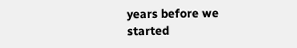years before we started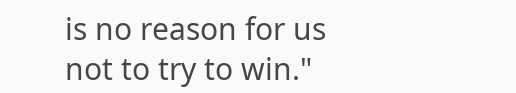is no reason for us not to try to win."